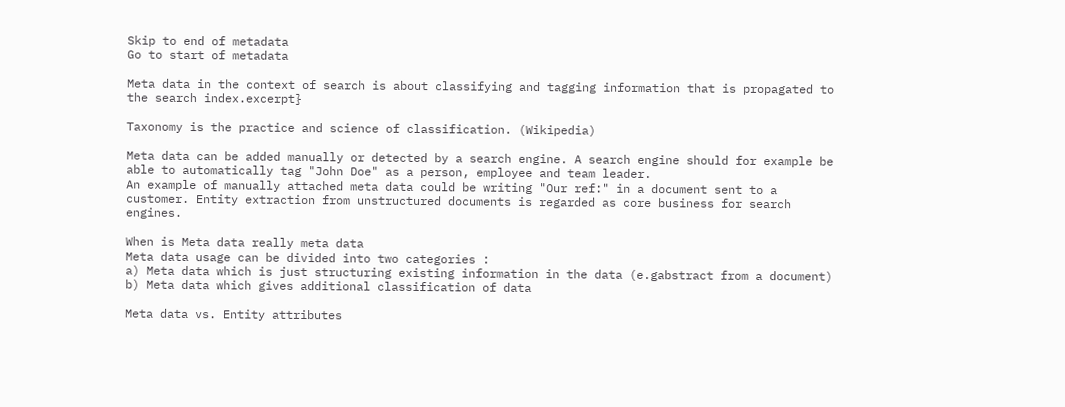Skip to end of metadata
Go to start of metadata

Meta data in the context of search is about classifying and tagging information that is propagated to the search index.excerpt}

Taxonomy is the practice and science of classification. (Wikipedia)

Meta data can be added manually or detected by a search engine. A search engine should for example be able to automatically tag "John Doe" as a person, employee and team leader.
An example of manually attached meta data could be writing "Our ref:" in a document sent to a customer. Entity extraction from unstructured documents is regarded as core business for search engines.

When is Meta data really meta data
Meta data usage can be divided into two categories :
a) Meta data which is just structuring existing information in the data (e.gabstract from a document)
b) Meta data which gives additional classification of data

Meta data vs. Entity attributes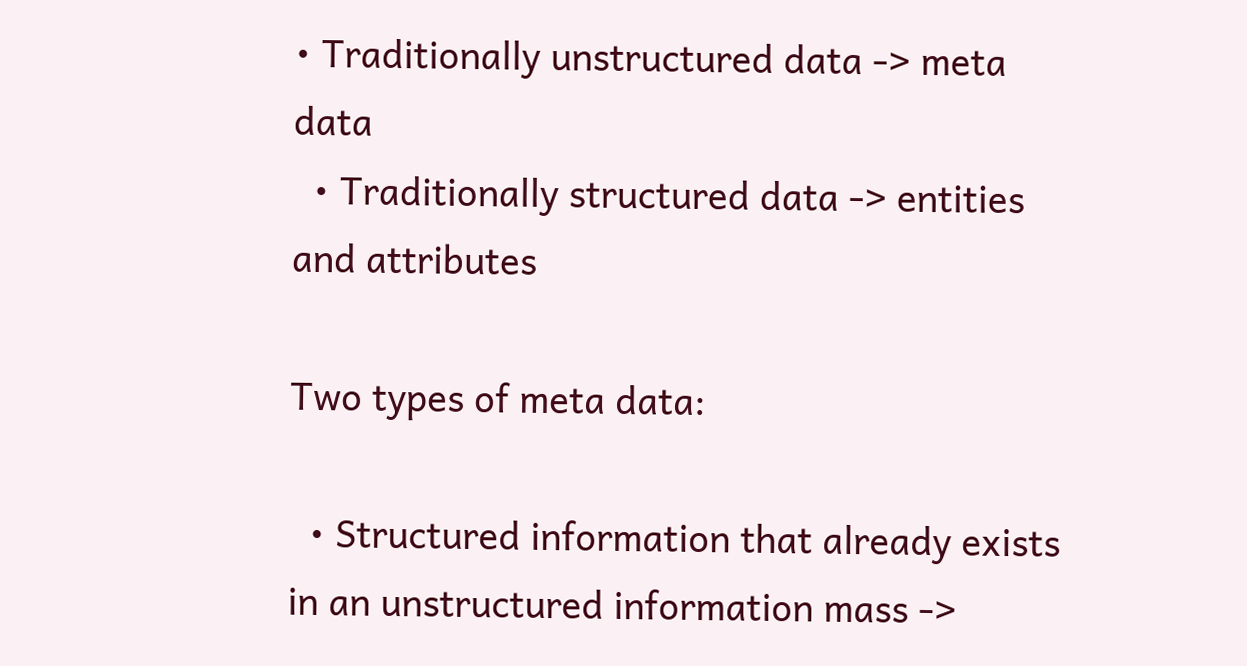• Traditionally unstructured data -> meta data
  • Traditionally structured data -> entities and attributes

Two types of meta data:

  • Structured information that already exists in an unstructured information mass ->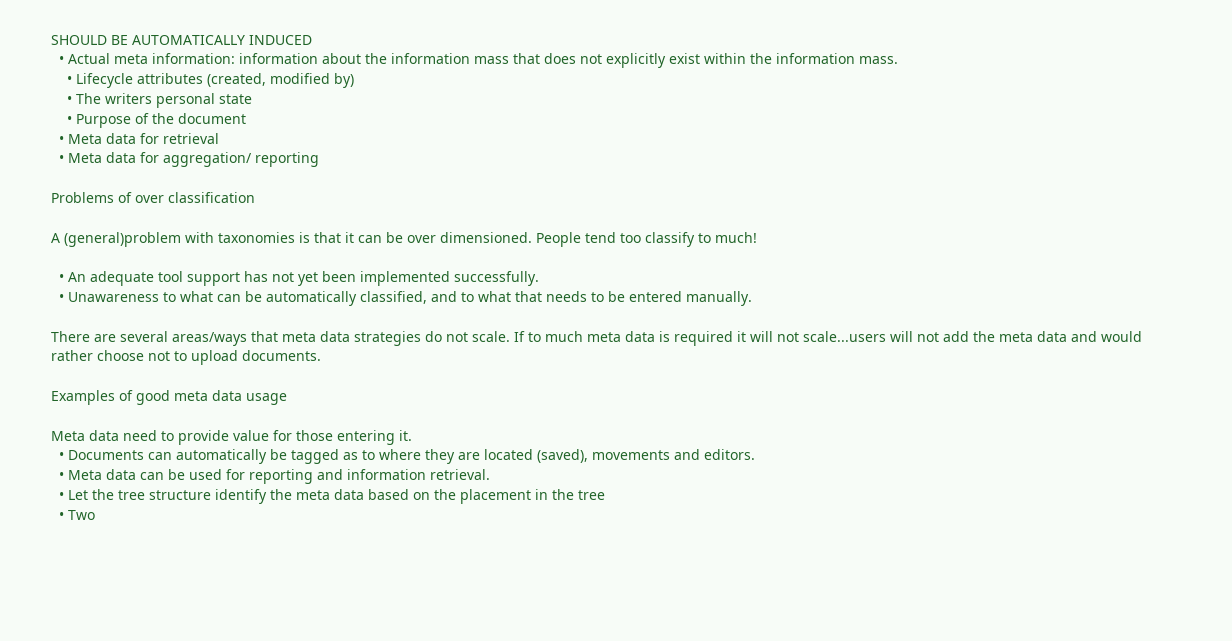SHOULD BE AUTOMATICALLY INDUCED
  • Actual meta information: information about the information mass that does not explicitly exist within the information mass.
    • Lifecycle attributes (created, modified by)
    • The writers personal state
    • Purpose of the document
  • Meta data for retrieval
  • Meta data for aggregation/ reporting

Problems of over classification

A (general)problem with taxonomies is that it can be over dimensioned. People tend too classify to much!

  • An adequate tool support has not yet been implemented successfully.
  • Unawareness to what can be automatically classified, and to what that needs to be entered manually.

There are several areas/ways that meta data strategies do not scale. If to much meta data is required it will not scale...users will not add the meta data and would rather choose not to upload documents.

Examples of good meta data usage

Meta data need to provide value for those entering it.
  • Documents can automatically be tagged as to where they are located (saved), movements and editors.
  • Meta data can be used for reporting and information retrieval.
  • Let the tree structure identify the meta data based on the placement in the tree
  • Two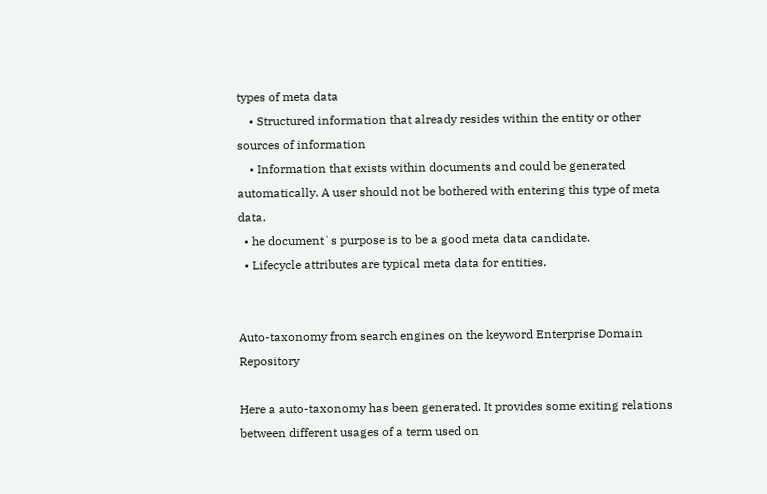types of meta data
    • Structured information that already resides within the entity or other sources of information
    • Information that exists within documents and could be generated automatically. A user should not be bothered with entering this type of meta data.
  • he document`s purpose is to be a good meta data candidate.
  • Lifecycle attributes are typical meta data for entities.


Auto-taxonomy from search engines on the keyword Enterprise Domain Repository

Here a auto-taxonomy has been generated. It provides some exiting relations between different usages of a term used on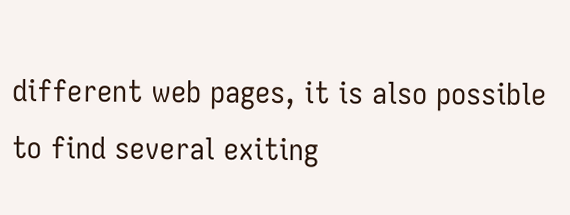different web pages, it is also possible to find several exiting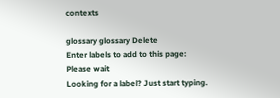contexts

glossary glossary Delete
Enter labels to add to this page:
Please wait
Looking for a label? Just start typing.